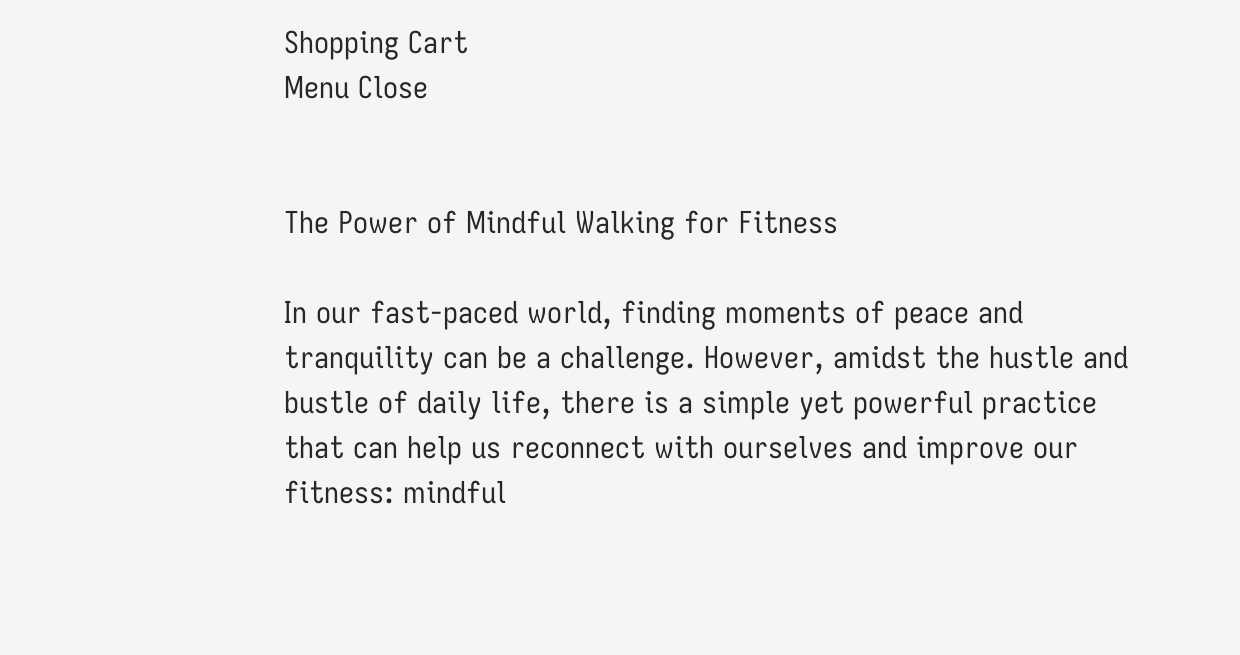Shopping Cart
Menu Close


The Power of Mindful Walking for Fitness

In our fast-paced world, finding moments of peace and tranquility can be a challenge. However, amidst the hustle and bustle of daily life, there is a simple yet powerful practice that can help us reconnect with ourselves and improve our fitness: mindful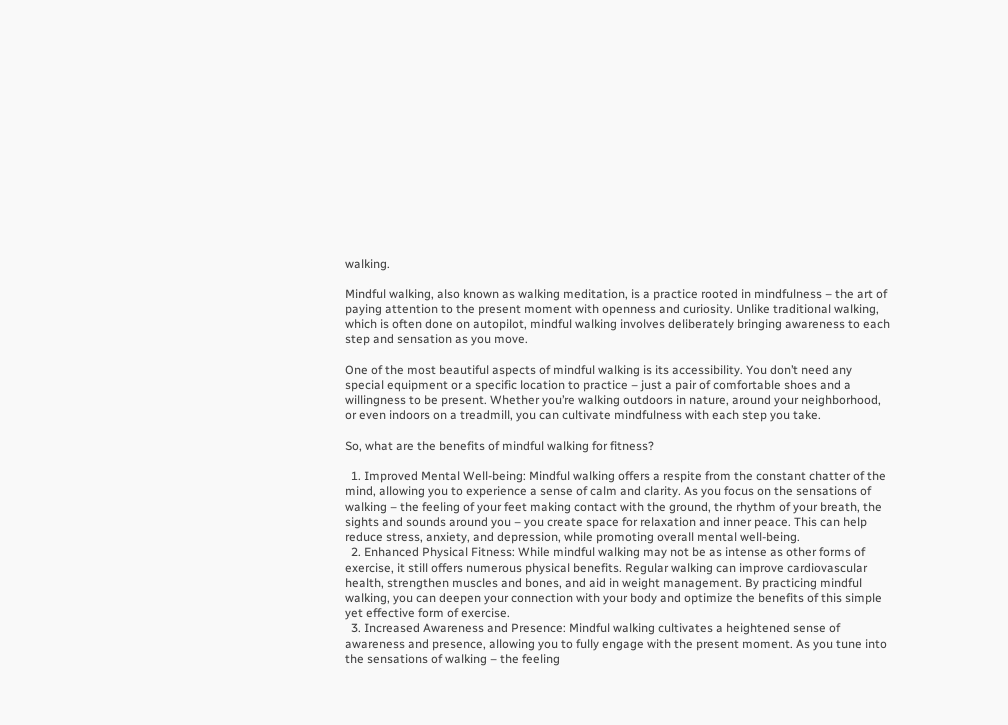walking.

Mindful walking, also known as walking meditation, is a practice rooted in mindfulness – the art of paying attention to the present moment with openness and curiosity. Unlike traditional walking, which is often done on autopilot, mindful walking involves deliberately bringing awareness to each step and sensation as you move.

One of the most beautiful aspects of mindful walking is its accessibility. You don’t need any special equipment or a specific location to practice – just a pair of comfortable shoes and a willingness to be present. Whether you’re walking outdoors in nature, around your neighborhood, or even indoors on a treadmill, you can cultivate mindfulness with each step you take.

So, what are the benefits of mindful walking for fitness?

  1. Improved Mental Well-being: Mindful walking offers a respite from the constant chatter of the mind, allowing you to experience a sense of calm and clarity. As you focus on the sensations of walking – the feeling of your feet making contact with the ground, the rhythm of your breath, the sights and sounds around you – you create space for relaxation and inner peace. This can help reduce stress, anxiety, and depression, while promoting overall mental well-being.
  2. Enhanced Physical Fitness: While mindful walking may not be as intense as other forms of exercise, it still offers numerous physical benefits. Regular walking can improve cardiovascular health, strengthen muscles and bones, and aid in weight management. By practicing mindful walking, you can deepen your connection with your body and optimize the benefits of this simple yet effective form of exercise.
  3. Increased Awareness and Presence: Mindful walking cultivates a heightened sense of awareness and presence, allowing you to fully engage with the present moment. As you tune into the sensations of walking – the feeling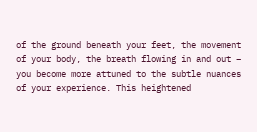of the ground beneath your feet, the movement of your body, the breath flowing in and out – you become more attuned to the subtle nuances of your experience. This heightened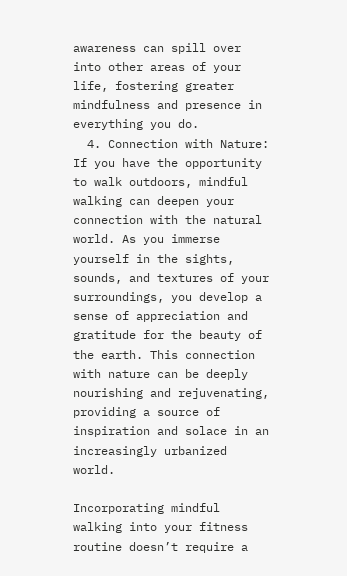awareness can spill over into other areas of your life, fostering greater mindfulness and presence in everything you do.
  4. Connection with Nature: If you have the opportunity to walk outdoors, mindful walking can deepen your connection with the natural world. As you immerse yourself in the sights, sounds, and textures of your surroundings, you develop a sense of appreciation and gratitude for the beauty of the earth. This connection with nature can be deeply nourishing and rejuvenating, providing a source of inspiration and solace in an increasingly urbanized world.

Incorporating mindful walking into your fitness routine doesn’t require a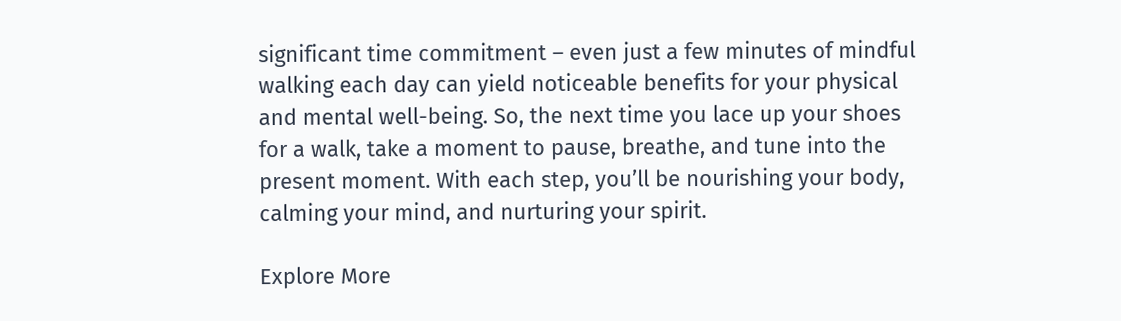significant time commitment – even just a few minutes of mindful walking each day can yield noticeable benefits for your physical and mental well-being. So, the next time you lace up your shoes for a walk, take a moment to pause, breathe, and tune into the present moment. With each step, you’ll be nourishing your body, calming your mind, and nurturing your spirit.

Explore More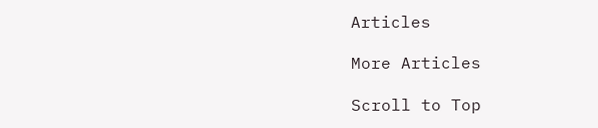Articles

More Articles

Scroll to Top